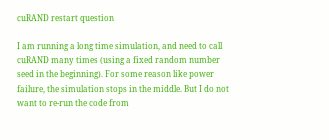cuRAND restart question

I am running a long time simulation, and need to call cuRAND many times (using a fixed random number seed in the beginning). For some reason like power failure, the simulation stops in the middle. But I do not want to re-run the code from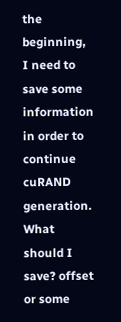the beginning, I need to save some information in order to continue cuRAND generation. What should I save? offset or some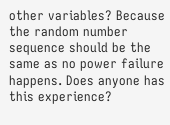other variables? Because the random number sequence should be the same as no power failure happens. Does anyone has this experience?